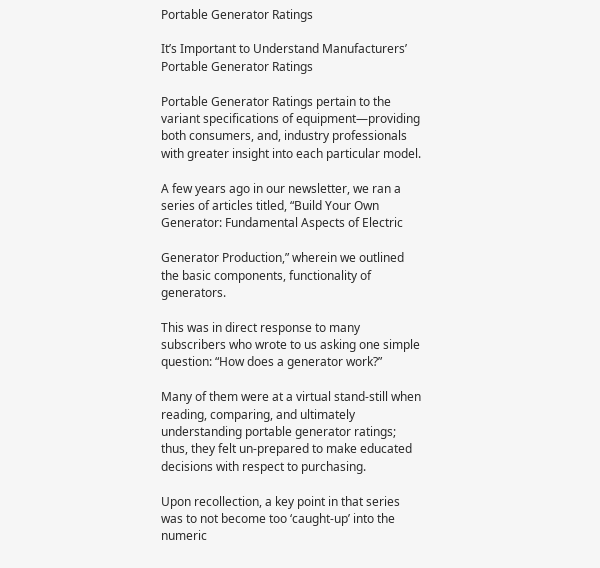Portable Generator Ratings

It’s Important to Understand Manufacturers’ Portable Generator Ratings

Portable Generator Ratings pertain to the variant specifications of equipment—providing both consumers, and, industry professionals with greater insight into each particular model.

A few years ago in our newsletter, we ran a series of articles titled, “Build Your Own Generator: Fundamental Aspects of Electric

Generator Production,” wherein we outlined the basic components, functionality of generators.

This was in direct response to many subscribers who wrote to us asking one simple question: “How does a generator work?”

Many of them were at a virtual stand-still when reading, comparing, and ultimately understanding portable generator ratings; thus, they felt un-prepared to make educated decisions with respect to purchasing.

Upon recollection, a key point in that series was to not become too ‘caught-up’ into the numeric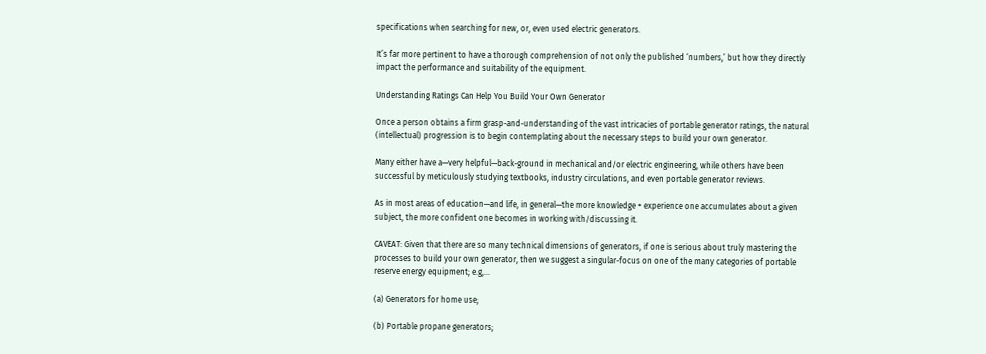specifications when searching for new, or, even used electric generators.

It’s far more pertinent to have a thorough comprehension of not only the published ‘numbers,’ but how they directly impact the performance and suitability of the equipment.

Understanding Ratings Can Help You Build Your Own Generator

Once a person obtains a firm grasp-and-understanding of the vast intricacies of portable generator ratings, the natural (intellectual) progression is to begin contemplating about the necessary steps to build your own generator.

Many either have a—very helpful—back-ground in mechanical and/or electric engineering, while others have been successful by meticulously studying textbooks, industry circulations, and even portable generator reviews.

As in most areas of education—and life, in general—the more knowledge + experience one accumulates about a given subject, the more confident one becomes in working with/discussing it.

CAVEAT: Given that there are so many technical dimensions of generators, if one is serious about truly mastering the processes to build your own generator, then we suggest a singular-focus on one of the many categories of portable reserve energy equipment; e.g,…

(a) Generators for home use;

(b) Portable propane generators;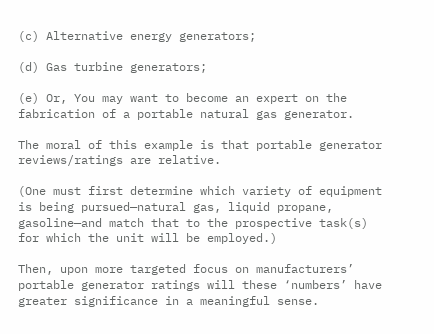(c) Alternative energy generators;

(d) Gas turbine generators;

(e) Or, You may want to become an expert on the fabrication of a portable natural gas generator.

The moral of this example is that portable generator reviews/ratings are relative.

(One must first determine which variety of equipment is being pursued—natural gas, liquid propane, gasoline—and match that to the prospective task(s) for which the unit will be employed.)

Then, upon more targeted focus on manufacturers’ portable generator ratings will these ‘numbers’ have greater significance in a meaningful sense.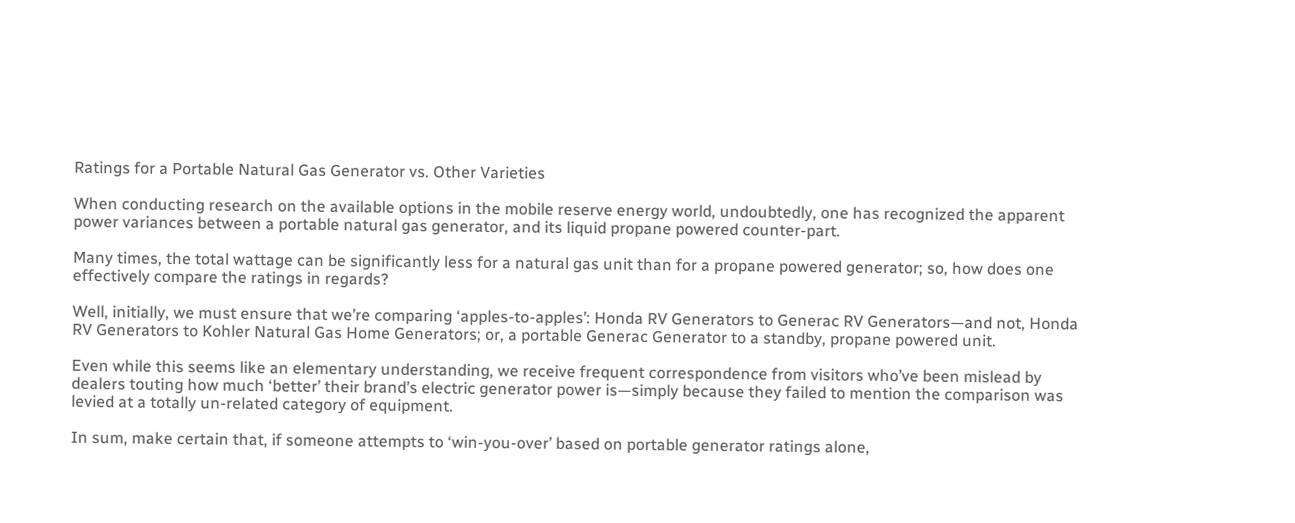Ratings for a Portable Natural Gas Generator vs. Other Varieties

When conducting research on the available options in the mobile reserve energy world, undoubtedly, one has recognized the apparent power variances between a portable natural gas generator, and its liquid propane powered counter-part.

Many times, the total wattage can be significantly less for a natural gas unit than for a propane powered generator; so, how does one effectively compare the ratings in regards?

Well, initially, we must ensure that we’re comparing ‘apples-to-apples’: Honda RV Generators to Generac RV Generators—and not, Honda RV Generators to Kohler Natural Gas Home Generators; or, a portable Generac Generator to a standby, propane powered unit.

Even while this seems like an elementary understanding, we receive frequent correspondence from visitors who’ve been mislead by dealers touting how much ‘better’ their brand’s electric generator power is—simply because they failed to mention the comparison was levied at a totally un-related category of equipment.

In sum, make certain that, if someone attempts to ‘win-you-over’ based on portable generator ratings alone,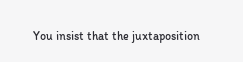You insist that the juxtaposition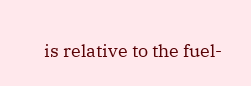is relative to the fuel-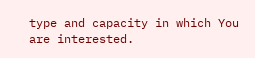type and capacity in which You are interested.